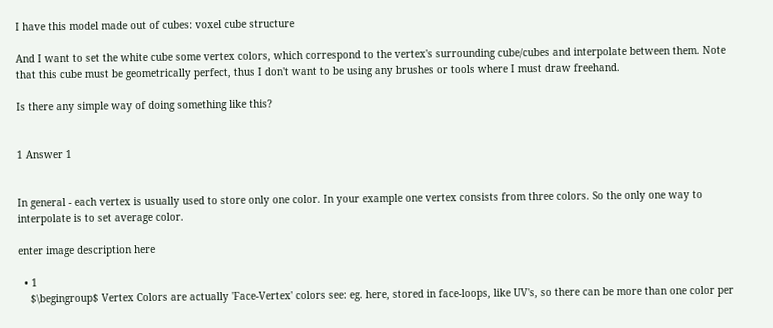I have this model made out of cubes: voxel cube structure

And I want to set the white cube some vertex colors, which correspond to the vertex's surrounding cube/cubes and interpolate between them. Note that this cube must be geometrically perfect, thus I don't want to be using any brushes or tools where I must draw freehand.

Is there any simple way of doing something like this?


1 Answer 1


In general - each vertex is usually used to store only one color. In your example one vertex consists from three colors. So the only one way to interpolate is to set average color.

enter image description here

  • 1
    $\begingroup$ Vertex Colors are actually 'Face-Vertex' colors see: eg. here, stored in face-loops, like UV's, so there can be more than one color per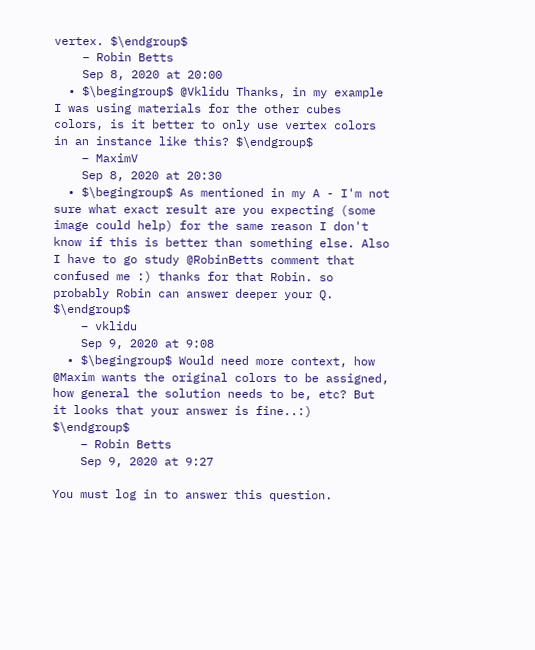vertex. $\endgroup$
    – Robin Betts
    Sep 8, 2020 at 20:00
  • $\begingroup$ @Vklidu Thanks, in my example I was using materials for the other cubes colors, is it better to only use vertex colors in an instance like this? $\endgroup$
    – MaximV
    Sep 8, 2020 at 20:30
  • $\begingroup$ As mentioned in my A - I'm not sure what exact result are you expecting (some image could help) for the same reason I don't know if this is better than something else. Also I have to go study @RobinBetts comment that confused me :) thanks for that Robin. so probably Robin can answer deeper your Q. $\endgroup$
    – vklidu
    Sep 9, 2020 at 9:08
  • $\begingroup$ Would need more context, how @Maxim wants the original colors to be assigned, how general the solution needs to be, etc? But it looks that your answer is fine..:) $\endgroup$
    – Robin Betts
    Sep 9, 2020 at 9:27

You must log in to answer this question.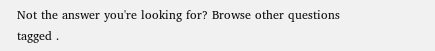Not the answer you're looking for? Browse other questions tagged .